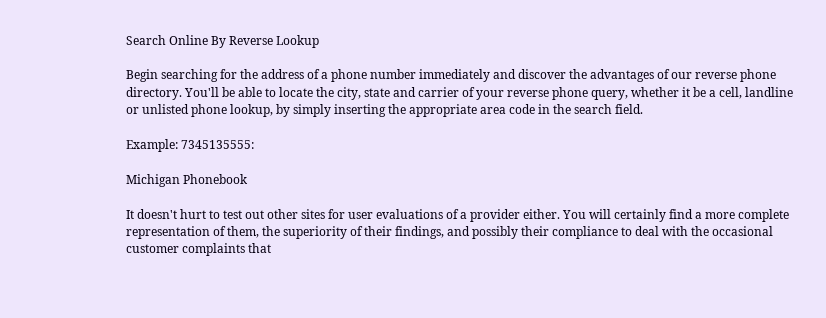Search Online By Reverse Lookup

Begin searching for the address of a phone number immediately and discover the advantages of our reverse phone directory. You'll be able to locate the city, state and carrier of your reverse phone query, whether it be a cell, landline or unlisted phone lookup, by simply inserting the appropriate area code in the search field.

Example: 7345135555:

Michigan Phonebook

It doesn't hurt to test out other sites for user evaluations of a provider either. You will certainly find a more complete representation of them, the superiority of their findings, and possibly their compliance to deal with the occasional customer complaints that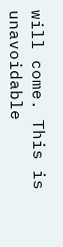will come. This is unavoidable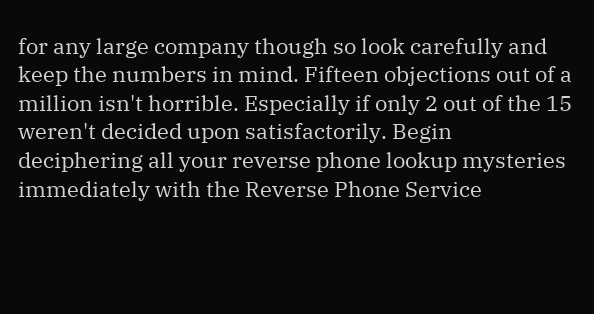for any large company though so look carefully and keep the numbers in mind. Fifteen objections out of a million isn't horrible. Especially if only 2 out of the 15 weren't decided upon satisfactorily. Begin deciphering all your reverse phone lookup mysteries immediately with the Reverse Phone Service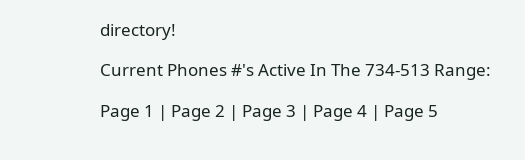directory!

Current Phones #'s Active In The 734-513 Range:

Page 1 | Page 2 | Page 3 | Page 4 | Page 5